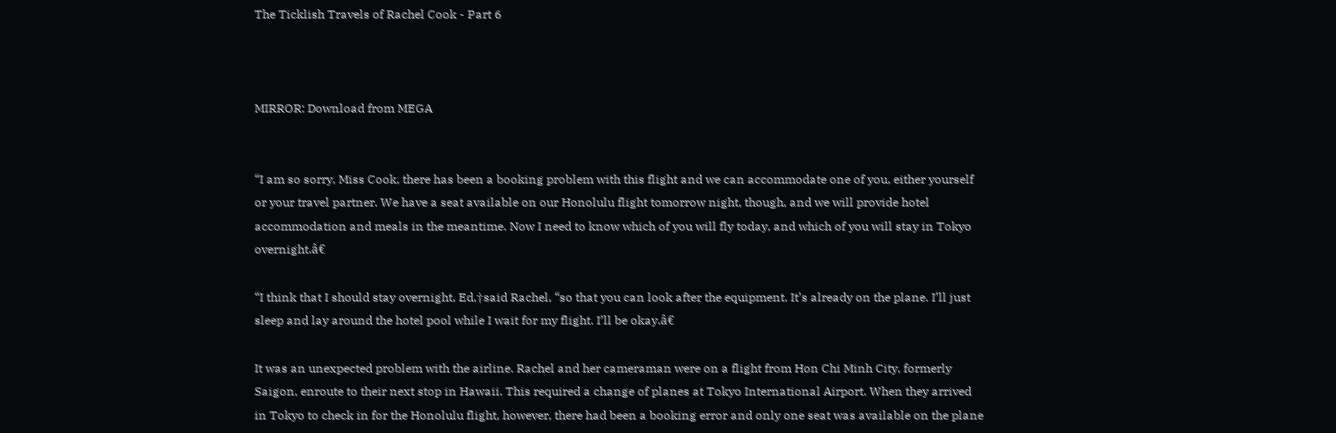The Ticklish Travels of Rachel Cook - Part 6



MIRROR: Download from MEGA


“I am so sorry, Miss Cook, there has been a booking problem with this flight and we can accommodate one of you, either yourself or your travel partner. We have a seat available on our Honolulu flight tomorrow night, though, and we will provide hotel accommodation and meals in the meantime. Now I need to know which of you will fly today, and which of you will stay in Tokyo overnight.â€

“I think that I should stay overnight, Ed,†said Rachel, “so that you can look after the equipment. It’s already on the plane. I’ll just sleep and lay around the hotel pool while I wait for my flight. I’ll be okay.â€

It was an unexpected problem with the airline. Rachel and her cameraman were on a flight from Hon Chi Minh City, formerly Saigon, enroute to their next stop in Hawaii. This required a change of planes at Tokyo International Airport. When they arrived in Tokyo to check in for the Honolulu flight, however, there had been a booking error and only one seat was available on the plane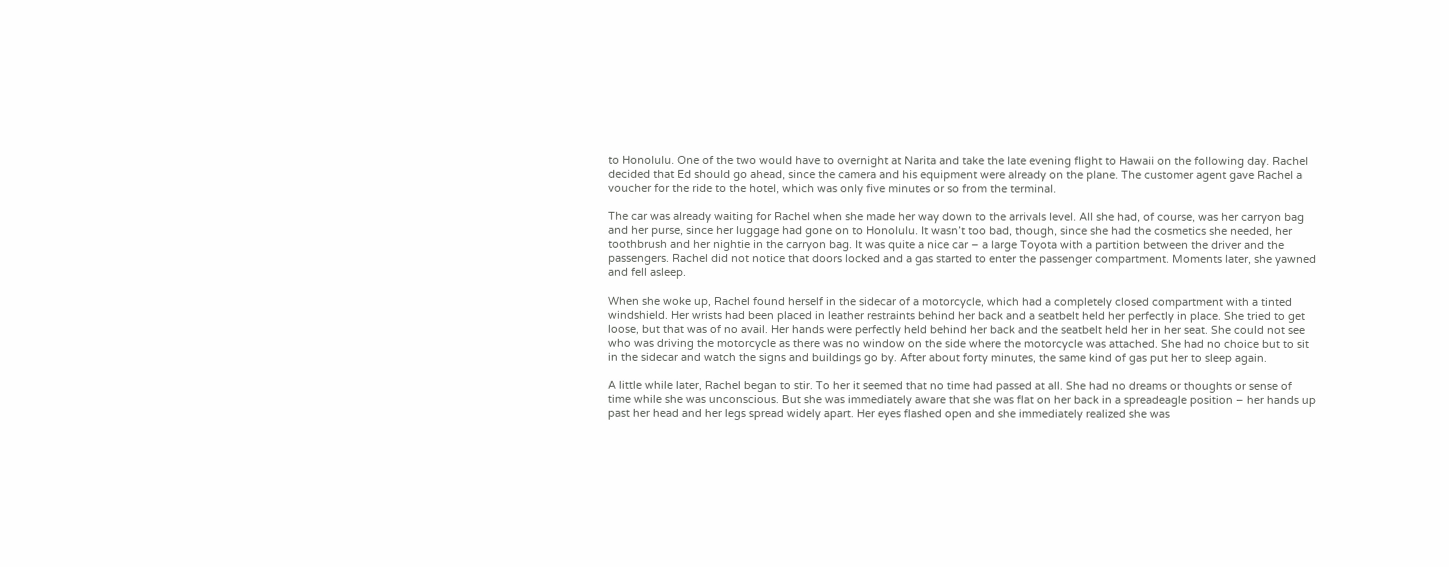to Honolulu. One of the two would have to overnight at Narita and take the late evening flight to Hawaii on the following day. Rachel decided that Ed should go ahead, since the camera and his equipment were already on the plane. The customer agent gave Rachel a voucher for the ride to the hotel, which was only five minutes or so from the terminal.

The car was already waiting for Rachel when she made her way down to the arrivals level. All she had, of course, was her carryon bag and her purse, since her luggage had gone on to Honolulu. It wasn’t too bad, though, since she had the cosmetics she needed, her toothbrush and her nightie in the carryon bag. It was quite a nice car – a large Toyota with a partition between the driver and the passengers. Rachel did not notice that doors locked and a gas started to enter the passenger compartment. Moments later, she yawned and fell asleep.

When she woke up, Rachel found herself in the sidecar of a motorcycle, which had a completely closed compartment with a tinted windshield. Her wrists had been placed in leather restraints behind her back and a seatbelt held her perfectly in place. She tried to get loose, but that was of no avail. Her hands were perfectly held behind her back and the seatbelt held her in her seat. She could not see who was driving the motorcycle as there was no window on the side where the motorcycle was attached. She had no choice but to sit in the sidecar and watch the signs and buildings go by. After about forty minutes, the same kind of gas put her to sleep again.

A little while later, Rachel began to stir. To her it seemed that no time had passed at all. She had no dreams or thoughts or sense of time while she was unconscious. But she was immediately aware that she was flat on her back in a spreadeagle position – her hands up past her head and her legs spread widely apart. Her eyes flashed open and she immediately realized she was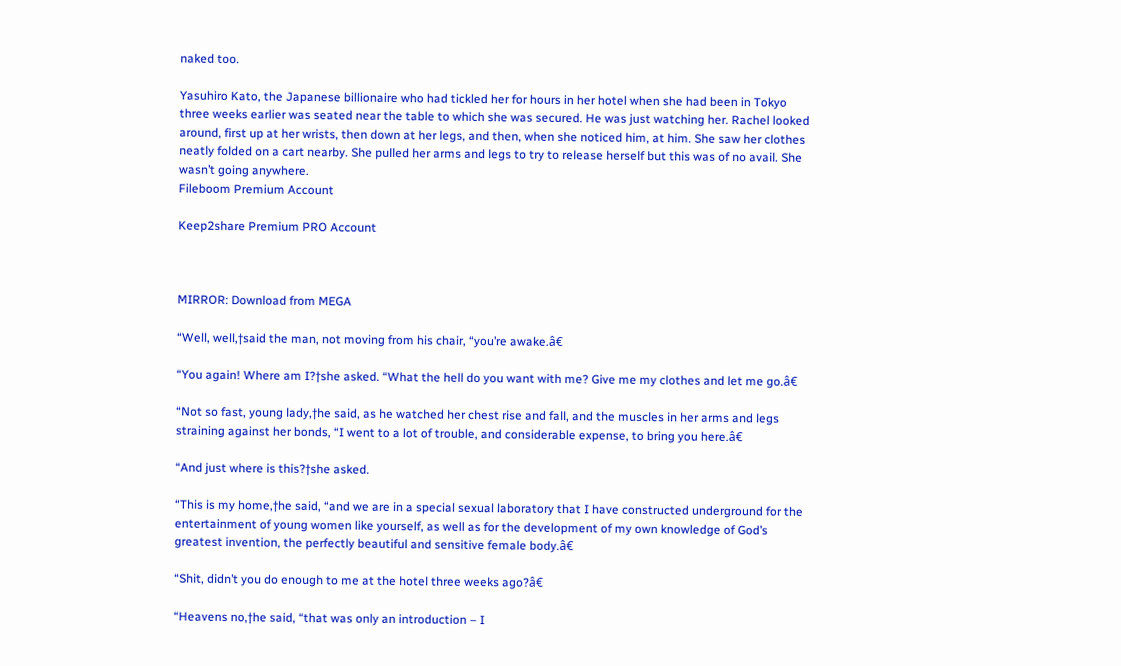naked too.

Yasuhiro Kato, the Japanese billionaire who had tickled her for hours in her hotel when she had been in Tokyo three weeks earlier was seated near the table to which she was secured. He was just watching her. Rachel looked around, first up at her wrists, then down at her legs, and then, when she noticed him, at him. She saw her clothes neatly folded on a cart nearby. She pulled her arms and legs to try to release herself but this was of no avail. She wasn’t going anywhere.
Fileboom Premium Account

Keep2share Premium PRO Account



MIRROR: Download from MEGA

“Well, well,†said the man, not moving from his chair, “you’re awake.â€

“You again! Where am I?†she asked. “What the hell do you want with me? Give me my clothes and let me go.â€

“Not so fast, young lady,†he said, as he watched her chest rise and fall, and the muscles in her arms and legs straining against her bonds, “I went to a lot of trouble, and considerable expense, to bring you here.â€

“And just where is this?†she asked.

“This is my home,†he said, “and we are in a special sexual laboratory that I have constructed underground for the entertainment of young women like yourself, as well as for the development of my own knowledge of God’s greatest invention, the perfectly beautiful and sensitive female body.â€

“Shit, didn’t you do enough to me at the hotel three weeks ago?â€

“Heavens no,†he said, “that was only an introduction – I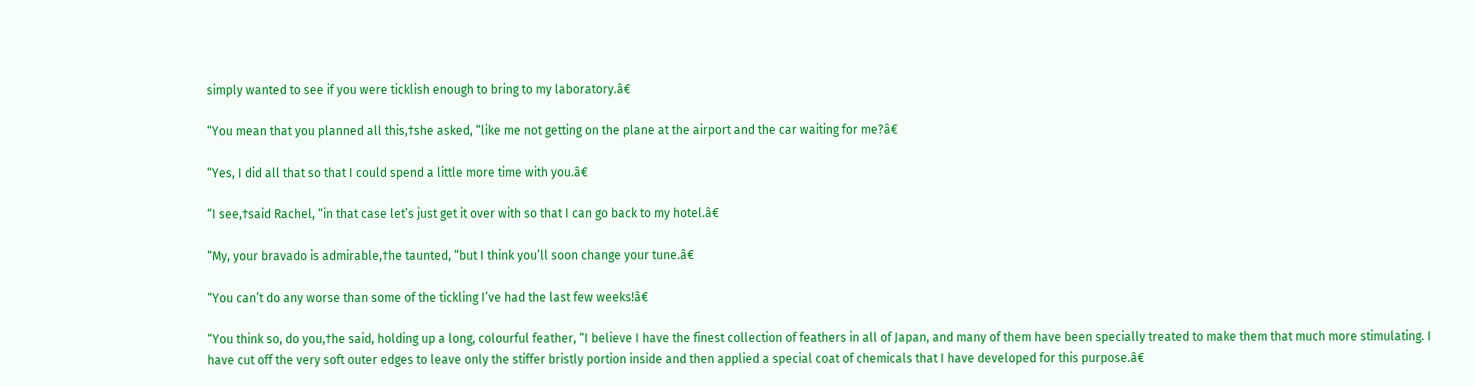simply wanted to see if you were ticklish enough to bring to my laboratory.â€

“You mean that you planned all this,†she asked, “like me not getting on the plane at the airport and the car waiting for me?â€

“Yes, I did all that so that I could spend a little more time with you.â€

“I see,†said Rachel, “in that case let’s just get it over with so that I can go back to my hotel.â€

“My, your bravado is admirable,†he taunted, “but I think you’ll soon change your tune.â€

“You can’t do any worse than some of the tickling I’ve had the last few weeks!â€

“You think so, do you,†he said, holding up a long, colourful feather, “I believe I have the finest collection of feathers in all of Japan, and many of them have been specially treated to make them that much more stimulating. I have cut off the very soft outer edges to leave only the stiffer bristly portion inside and then applied a special coat of chemicals that I have developed for this purpose.â€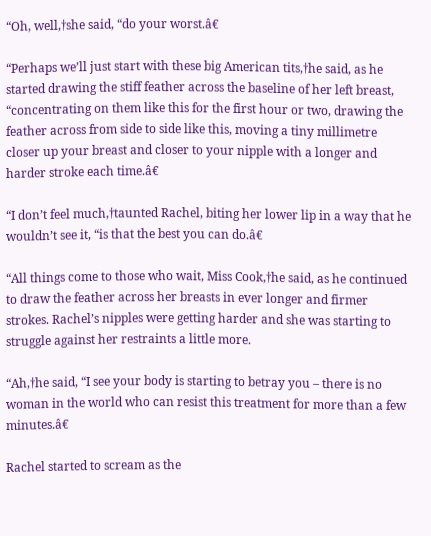“Oh, well,†she said, “do your worst.â€

“Perhaps we’ll just start with these big American tits,†he said, as he started drawing the stiff feather across the baseline of her left breast, “concentrating on them like this for the first hour or two, drawing the feather across from side to side like this, moving a tiny millimetre closer up your breast and closer to your nipple with a longer and harder stroke each time.â€

“I don’t feel much,†taunted Rachel, biting her lower lip in a way that he wouldn’t see it, “is that the best you can do.â€

“All things come to those who wait, Miss Cook,†he said, as he continued to draw the feather across her breasts in ever longer and firmer strokes. Rachel’s nipples were getting harder and she was starting to struggle against her restraints a little more.

“Ah,†he said, “I see your body is starting to betray you – there is no woman in the world who can resist this treatment for more than a few minutes.â€

Rachel started to scream as the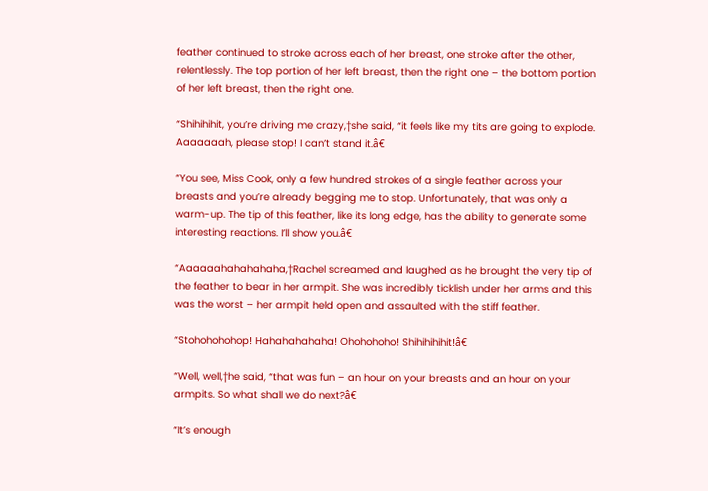feather continued to stroke across each of her breast, one stroke after the other, relentlessly. The top portion of her left breast, then the right one – the bottom portion of her left breast, then the right one.

“Shihihihit, you’re driving me crazy,†she said, “it feels like my tits are going to explode. Aaaaaaah, please stop! I can’t stand it.â€

“You see, Miss Cook, only a few hundred strokes of a single feather across your breasts and you’re already begging me to stop. Unfortunately, that was only a warm-up. The tip of this feather, like its long edge, has the ability to generate some interesting reactions. I’ll show you.â€

“Aaaaaahahahahaha,†Rachel screamed and laughed as he brought the very tip of the feather to bear in her armpit. She was incredibly ticklish under her arms and this was the worst – her armpit held open and assaulted with the stiff feather.

“Stohohohohop! Hahahahahaha! Ohohohoho! Shihihihihit!â€

“Well, well,†he said, “that was fun – an hour on your breasts and an hour on your armpits. So what shall we do next?â€

“It’s enough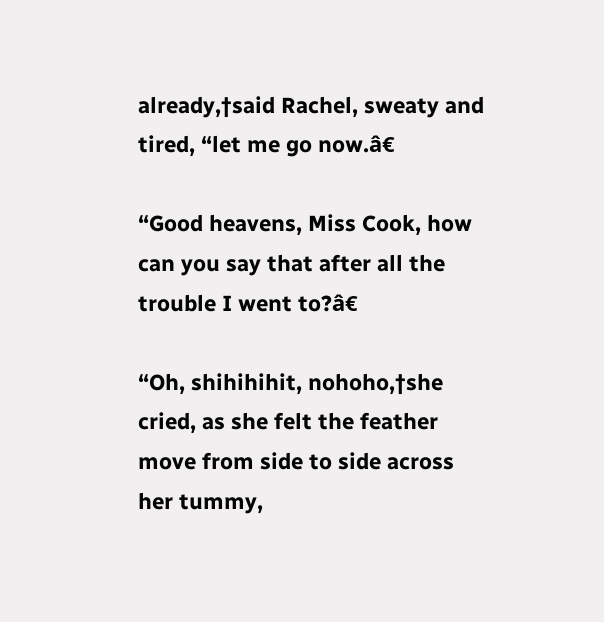already,†said Rachel, sweaty and tired, “let me go now.â€

“Good heavens, Miss Cook, how can you say that after all the trouble I went to?â€

“Oh, shihihihit, nohoho,†she cried, as she felt the feather move from side to side across her tummy,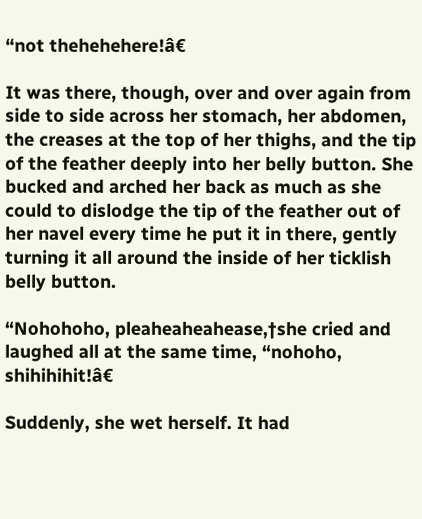“not thehehehere!â€

It was there, though, over and over again from side to side across her stomach, her abdomen, the creases at the top of her thighs, and the tip of the feather deeply into her belly button. She bucked and arched her back as much as she could to dislodge the tip of the feather out of her navel every time he put it in there, gently turning it all around the inside of her ticklish belly button.

“Nohohoho, pleaheaheahease,†she cried and laughed all at the same time, “nohoho, shihihihit!â€

Suddenly, she wet herself. It had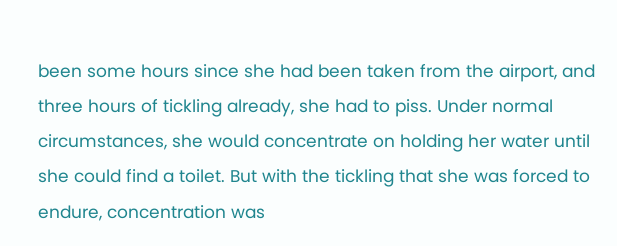been some hours since she had been taken from the airport, and three hours of tickling already, she had to piss. Under normal circumstances, she would concentrate on holding her water until she could find a toilet. But with the tickling that she was forced to endure, concentration was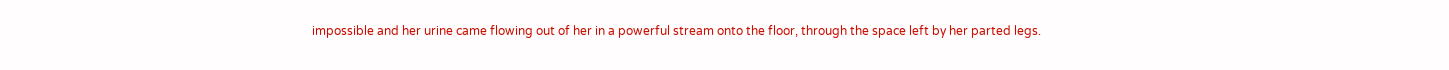impossible and her urine came flowing out of her in a powerful stream onto the floor, through the space left by her parted legs.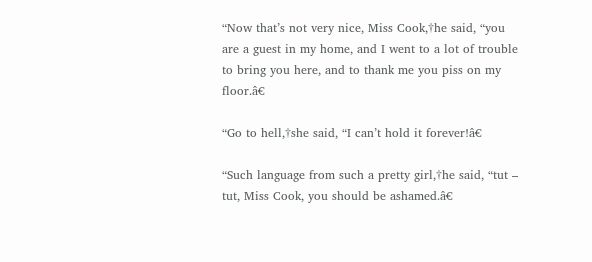“Now that’s not very nice, Miss Cook,†he said, “you are a guest in my home, and I went to a lot of trouble to bring you here, and to thank me you piss on my floor.â€

“Go to hell,†she said, “I can’t hold it forever!â€

“Such language from such a pretty girl,†he said, “tut – tut, Miss Cook, you should be ashamed.â€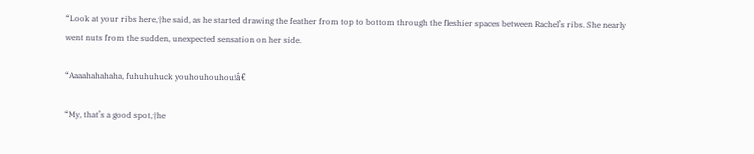“Look at your ribs here,†he said, as he started drawing the feather from top to bottom through the fleshier spaces between Rachel’s ribs. She nearly went nuts from the sudden, unexpected sensation on her side.

“Aaaahahahaha, fuhuhuhuck youhouhouhou!â€

“My, that’s a good spot,†he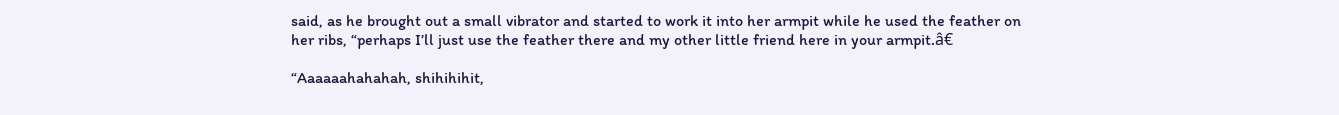said, as he brought out a small vibrator and started to work it into her armpit while he used the feather on her ribs, “perhaps I’ll just use the feather there and my other little friend here in your armpit.â€

“Aaaaaahahahah, shihihihit,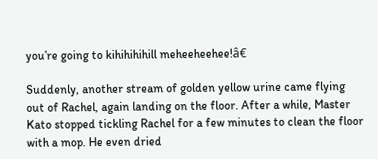you’re going to kihihihihill meheeheehee!â€

Suddenly, another stream of golden yellow urine came flying out of Rachel, again landing on the floor. After a while, Master Kato stopped tickling Rachel for a few minutes to clean the floor with a mop. He even dried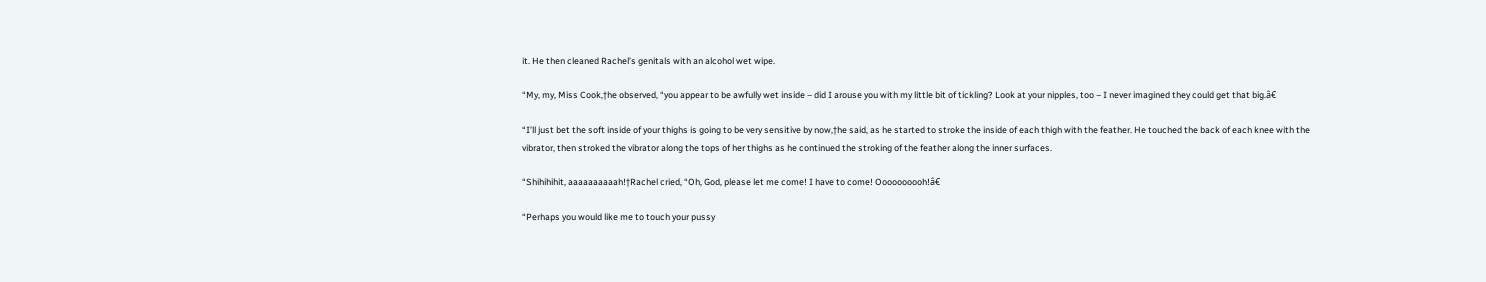it. He then cleaned Rachel’s genitals with an alcohol wet wipe.

“My, my, Miss Cook,†he observed, “you appear to be awfully wet inside – did I arouse you with my little bit of tickling? Look at your nipples, too – I never imagined they could get that big.â€

“I’ll just bet the soft inside of your thighs is going to be very sensitive by now,†he said, as he started to stroke the inside of each thigh with the feather. He touched the back of each knee with the vibrator, then stroked the vibrator along the tops of her thighs as he continued the stroking of the feather along the inner surfaces.

“Shihihihit, aaaaaaaaaah!†Rachel cried, “Oh, God, please let me come! I have to come! Oooooooooh!â€

“Perhaps you would like me to touch your pussy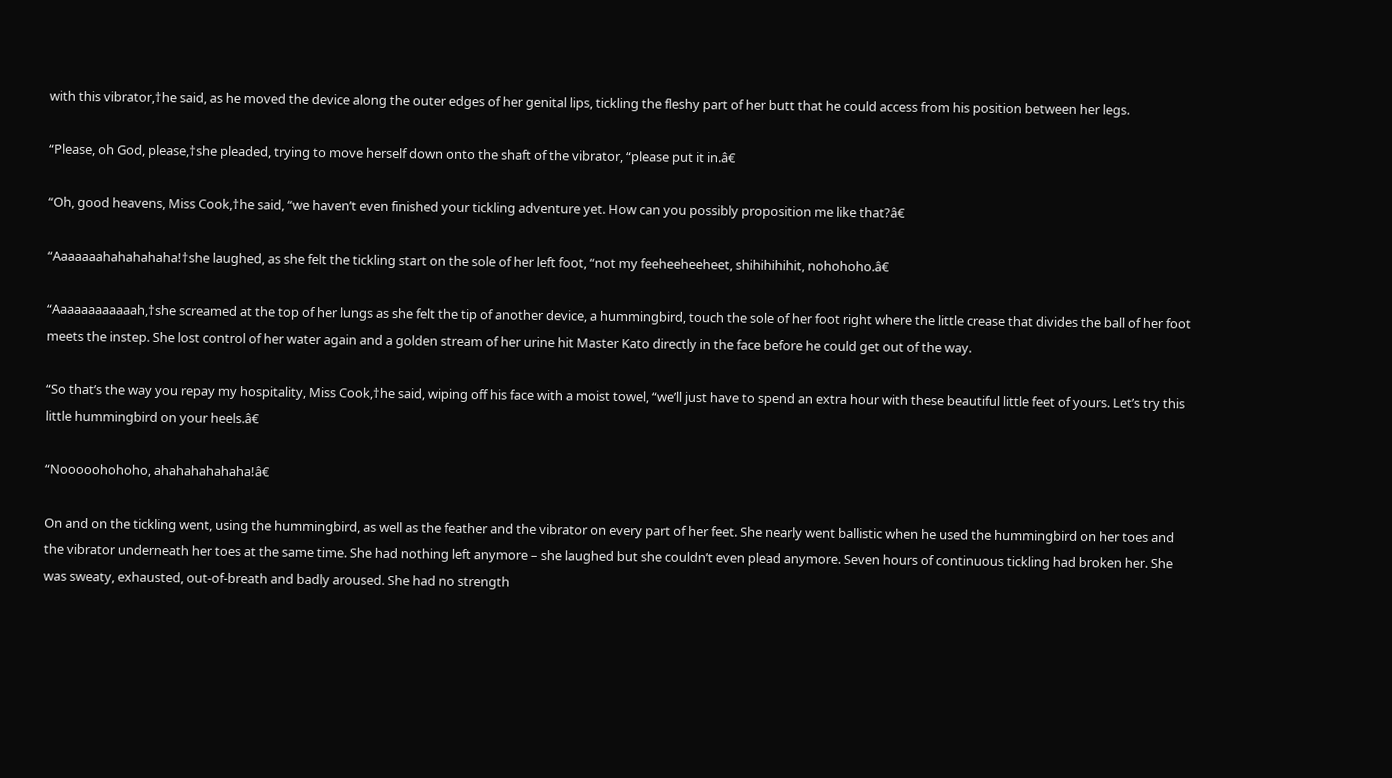with this vibrator,†he said, as he moved the device along the outer edges of her genital lips, tickling the fleshy part of her butt that he could access from his position between her legs.

“Please, oh God, please,†she pleaded, trying to move herself down onto the shaft of the vibrator, “please put it in.â€

“Oh, good heavens, Miss Cook,†he said, “we haven’t even finished your tickling adventure yet. How can you possibly proposition me like that?â€

“Aaaaaaahahahahaha!†she laughed, as she felt the tickling start on the sole of her left foot, “not my feeheeheeheet, shihihihihit, nohohoho.â€

“Aaaaaaaaaaaah,†she screamed at the top of her lungs as she felt the tip of another device, a hummingbird, touch the sole of her foot right where the little crease that divides the ball of her foot meets the instep. She lost control of her water again and a golden stream of her urine hit Master Kato directly in the face before he could get out of the way.

“So that’s the way you repay my hospitality, Miss Cook,†he said, wiping off his face with a moist towel, “we’ll just have to spend an extra hour with these beautiful little feet of yours. Let’s try this little hummingbird on your heels.â€

“Nooooohohoho, ahahahahahaha!â€

On and on the tickling went, using the hummingbird, as well as the feather and the vibrator on every part of her feet. She nearly went ballistic when he used the hummingbird on her toes and the vibrator underneath her toes at the same time. She had nothing left anymore – she laughed but she couldn’t even plead anymore. Seven hours of continuous tickling had broken her. She was sweaty, exhausted, out-of-breath and badly aroused. She had no strength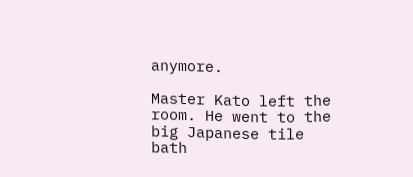anymore.

Master Kato left the room. He went to the big Japanese tile bath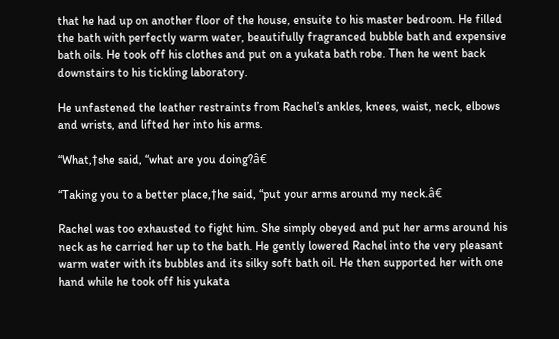that he had up on another floor of the house, ensuite to his master bedroom. He filled the bath with perfectly warm water, beautifully fragranced bubble bath and expensive bath oils. He took off his clothes and put on a yukata bath robe. Then he went back downstairs to his tickling laboratory.

He unfastened the leather restraints from Rachel’s ankles, knees, waist, neck, elbows and wrists, and lifted her into his arms.

“What,†she said, “what are you doing?â€

“Taking you to a better place,†he said, “put your arms around my neck.â€

Rachel was too exhausted to fight him. She simply obeyed and put her arms around his neck as he carried her up to the bath. He gently lowered Rachel into the very pleasant warm water with its bubbles and its silky soft bath oil. He then supported her with one hand while he took off his yukata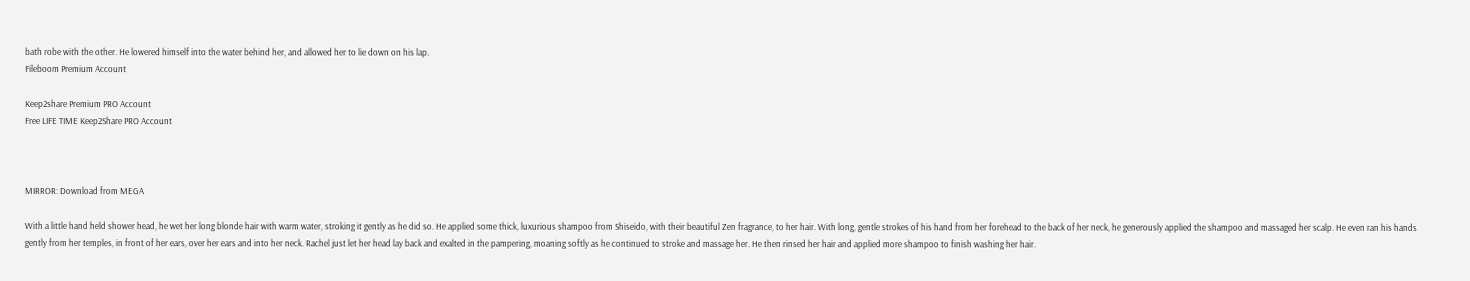bath robe with the other. He lowered himself into the water behind her, and allowed her to lie down on his lap.
Fileboom Premium Account

Keep2share Premium PRO Account
Free LIFE TIME Keep2Share PRO Account



MIRROR: Download from MEGA

With a little hand held shower head, he wet her long blonde hair with warm water, stroking it gently as he did so. He applied some thick, luxurious shampoo from Shiseido, with their beautiful Zen fragrance, to her hair. With long, gentle strokes of his hand from her forehead to the back of her neck, he generously applied the shampoo and massaged her scalp. He even ran his hands gently from her temples, in front of her ears, over her ears and into her neck. Rachel just let her head lay back and exalted in the pampering, moaning softly as he continued to stroke and massage her. He then rinsed her hair and applied more shampoo to finish washing her hair.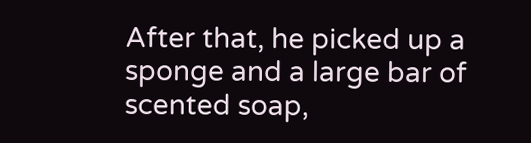After that, he picked up a sponge and a large bar of scented soap,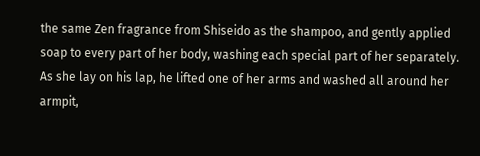the same Zen fragrance from Shiseido as the shampoo, and gently applied soap to every part of her body, washing each special part of her separately. As she lay on his lap, he lifted one of her arms and washed all around her armpit,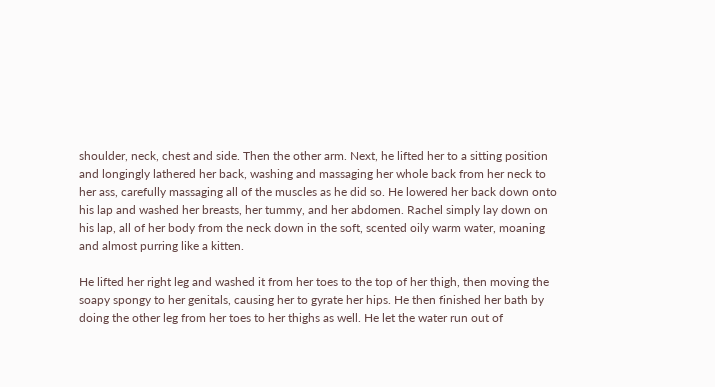shoulder, neck, chest and side. Then the other arm. Next, he lifted her to a sitting position and longingly lathered her back, washing and massaging her whole back from her neck to her ass, carefully massaging all of the muscles as he did so. He lowered her back down onto his lap and washed her breasts, her tummy, and her abdomen. Rachel simply lay down on his lap, all of her body from the neck down in the soft, scented oily warm water, moaning and almost purring like a kitten.

He lifted her right leg and washed it from her toes to the top of her thigh, then moving the soapy spongy to her genitals, causing her to gyrate her hips. He then finished her bath by doing the other leg from her toes to her thighs as well. He let the water run out of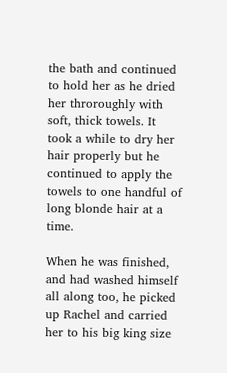the bath and continued to hold her as he dried her throroughly with soft, thick towels. It took a while to dry her hair properly but he continued to apply the towels to one handful of long blonde hair at a time.

When he was finished, and had washed himself all along too, he picked up Rachel and carried her to his big king size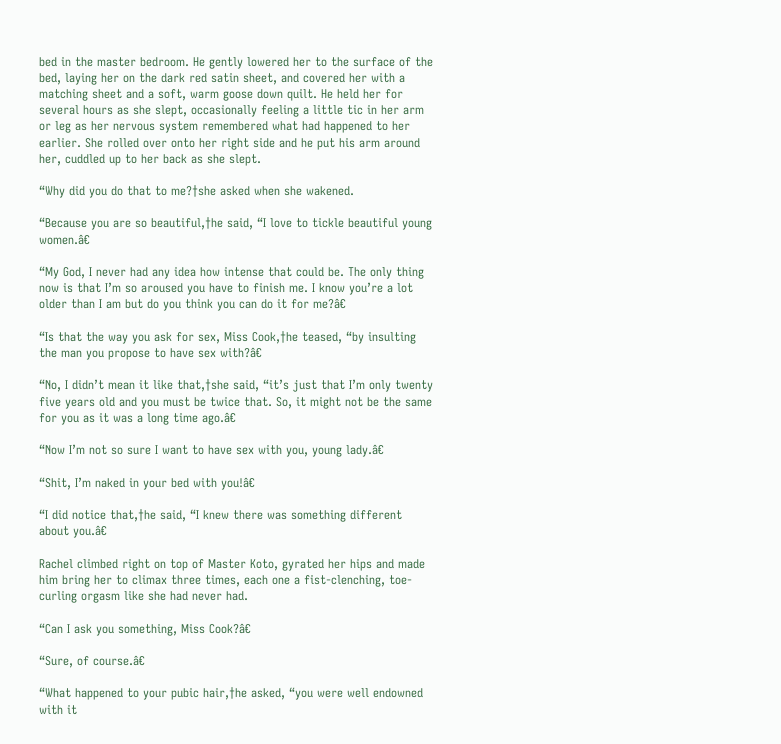bed in the master bedroom. He gently lowered her to the surface of the bed, laying her on the dark red satin sheet, and covered her with a matching sheet and a soft, warm goose down quilt. He held her for several hours as she slept, occasionally feeling a little tic in her arm or leg as her nervous system remembered what had happened to her earlier. She rolled over onto her right side and he put his arm around her, cuddled up to her back as she slept.

“Why did you do that to me?†she asked when she wakened.

“Because you are so beautiful,†he said, “I love to tickle beautiful young women.â€

“My God, I never had any idea how intense that could be. The only thing now is that I’m so aroused you have to finish me. I know you’re a lot older than I am but do you think you can do it for me?â€

“Is that the way you ask for sex, Miss Cook,†he teased, “by insulting the man you propose to have sex with?â€

“No, I didn’t mean it like that,†she said, “it’s just that I’m only twenty five years old and you must be twice that. So, it might not be the same for you as it was a long time ago.â€

“Now I’m not so sure I want to have sex with you, young lady.â€

“Shit, I’m naked in your bed with you!â€

“I did notice that,†he said, “I knew there was something different about you.â€

Rachel climbed right on top of Master Koto, gyrated her hips and made him bring her to climax three times, each one a fist-clenching, toe-curling orgasm like she had never had.

“Can I ask you something, Miss Cook?â€

“Sure, of course.â€

“What happened to your pubic hair,†he asked, “you were well endowned with it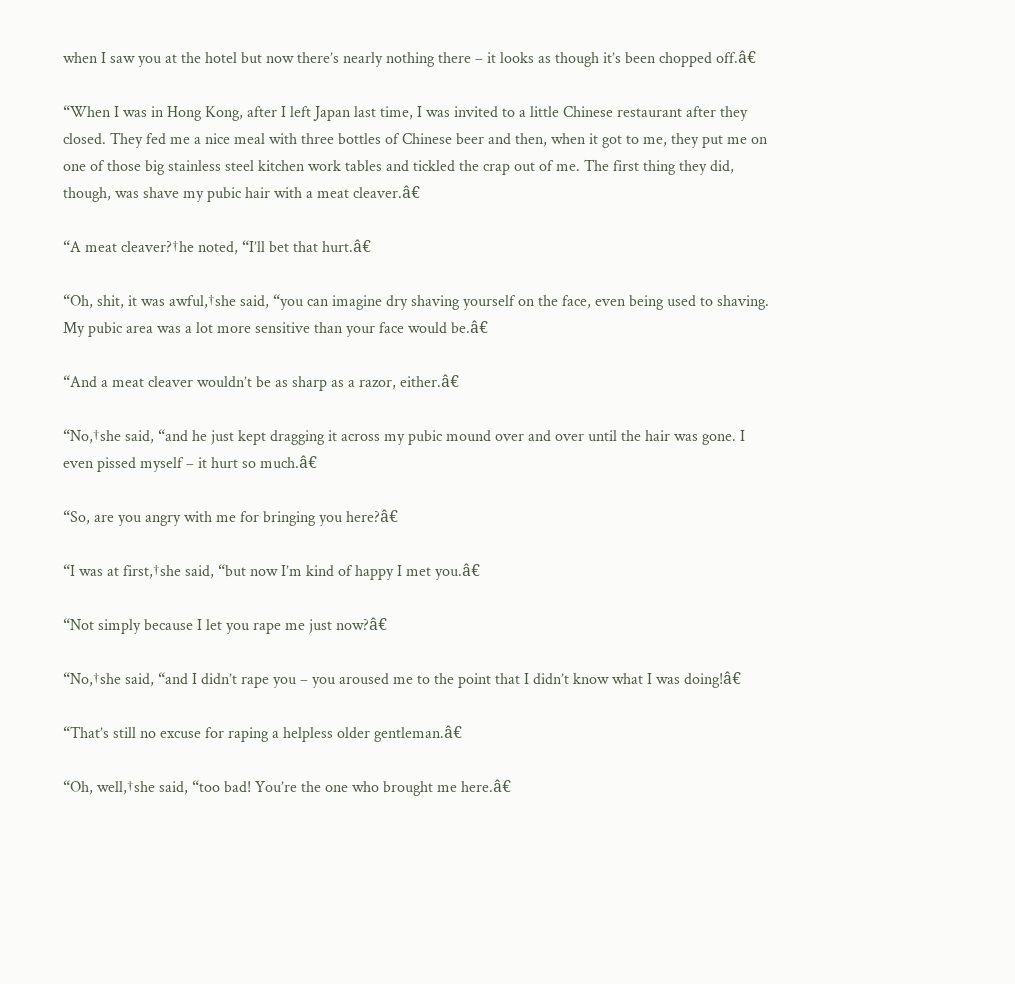when I saw you at the hotel but now there’s nearly nothing there – it looks as though it’s been chopped off.â€

“When I was in Hong Kong, after I left Japan last time, I was invited to a little Chinese restaurant after they closed. They fed me a nice meal with three bottles of Chinese beer and then, when it got to me, they put me on one of those big stainless steel kitchen work tables and tickled the crap out of me. The first thing they did, though, was shave my pubic hair with a meat cleaver.â€

“A meat cleaver?†he noted, “I’ll bet that hurt.â€

“Oh, shit, it was awful,†she said, “you can imagine dry shaving yourself on the face, even being used to shaving. My pubic area was a lot more sensitive than your face would be.â€

“And a meat cleaver wouldn’t be as sharp as a razor, either.â€

“No,†she said, “and he just kept dragging it across my pubic mound over and over until the hair was gone. I even pissed myself – it hurt so much.â€

“So, are you angry with me for bringing you here?â€

“I was at first,†she said, “but now I’m kind of happy I met you.â€

“Not simply because I let you rape me just now?â€

“No,†she said, “and I didn’t rape you – you aroused me to the point that I didn’t know what I was doing!â€

“That’s still no excuse for raping a helpless older gentleman.â€

“Oh, well,†she said, “too bad! You’re the one who brought me here.â€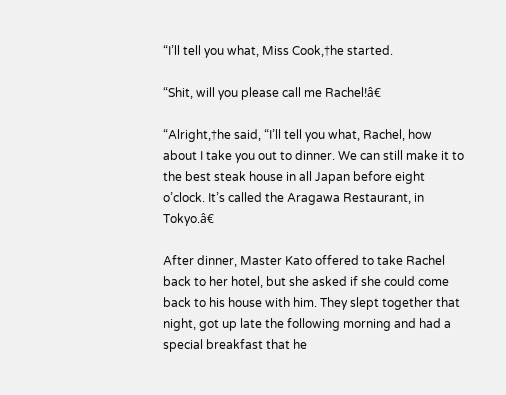“I’ll tell you what, Miss Cook,†he started.

“Shit, will you please call me Rachel!â€

“Alright,†he said, “I’ll tell you what, Rachel, how about I take you out to dinner. We can still make it to the best steak house in all Japan before eight o’clock. It’s called the Aragawa Restaurant, in Tokyo.â€

After dinner, Master Kato offered to take Rachel back to her hotel, but she asked if she could come back to his house with him. They slept together that night, got up late the following morning and had a special breakfast that he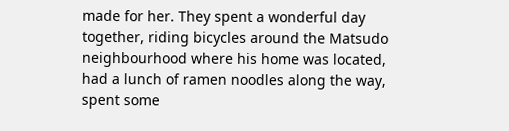made for her. They spent a wonderful day together, riding bicycles around the Matsudo neighbourhood where his home was located, had a lunch of ramen noodles along the way, spent some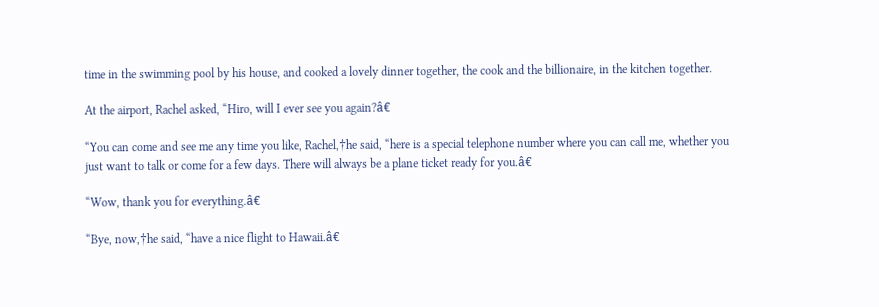time in the swimming pool by his house, and cooked a lovely dinner together, the cook and the billionaire, in the kitchen together.

At the airport, Rachel asked, “Hiro, will I ever see you again?â€

“You can come and see me any time you like, Rachel,†he said, “here is a special telephone number where you can call me, whether you just want to talk or come for a few days. There will always be a plane ticket ready for you.â€

“Wow, thank you for everything.â€

“Bye, now,†he said, “have a nice flight to Hawaii.â€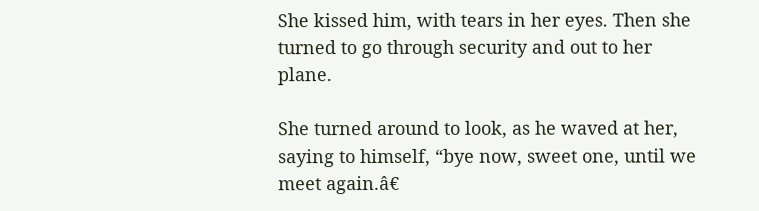She kissed him, with tears in her eyes. Then she turned to go through security and out to her plane.

She turned around to look, as he waved at her, saying to himself, “bye now, sweet one, until we meet again.â€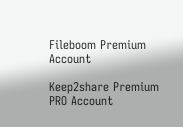Fileboom Premium Account

Keep2share Premium PRO Account